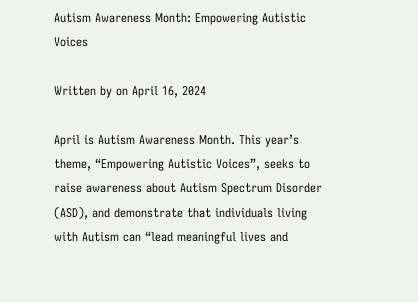Autism Awareness Month: Empowering Autistic Voices

Written by on April 16, 2024

April is Autism Awareness Month. This year’s theme, “Empowering Autistic Voices”, seeks to raise awareness about Autism Spectrum Disorder (ASD), and demonstrate that individuals living with Autism can “lead meaningful lives and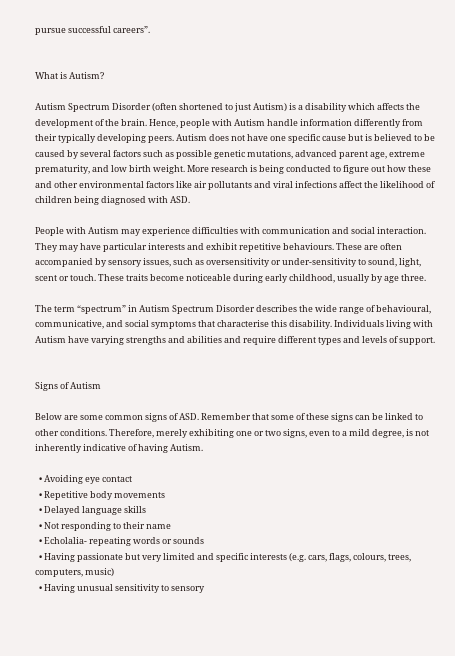pursue successful careers”.


What is Autism?

Autism Spectrum Disorder (often shortened to just Autism) is a disability which affects the development of the brain. Hence, people with Autism handle information differently from their typically developing peers. Autism does not have one specific cause but is believed to be caused by several factors such as possible genetic mutations, advanced parent age, extreme prematurity, and low birth weight. More research is being conducted to figure out how these and other environmental factors like air pollutants and viral infections affect the likelihood of children being diagnosed with ASD.

People with Autism may experience difficulties with communication and social interaction. They may have particular interests and exhibit repetitive behaviours. These are often accompanied by sensory issues, such as oversensitivity or under-sensitivity to sound, light, scent or touch. These traits become noticeable during early childhood, usually by age three.

The term “spectrum” in Autism Spectrum Disorder describes the wide range of behavioural, communicative, and social symptoms that characterise this disability. Individuals living with Autism have varying strengths and abilities and require different types and levels of support.


Signs of Autism

Below are some common signs of ASD. Remember that some of these signs can be linked to other conditions. Therefore, merely exhibiting one or two signs, even to a mild degree, is not inherently indicative of having Autism.

  • Avoiding eye contact
  • Repetitive body movements
  • Delayed language skills
  • Not responding to their name
  • Echolalia- repeating words or sounds
  • Having passionate but very limited and specific interests (e.g. cars, flags, colours, trees, computers, music)
  • Having unusual sensitivity to sensory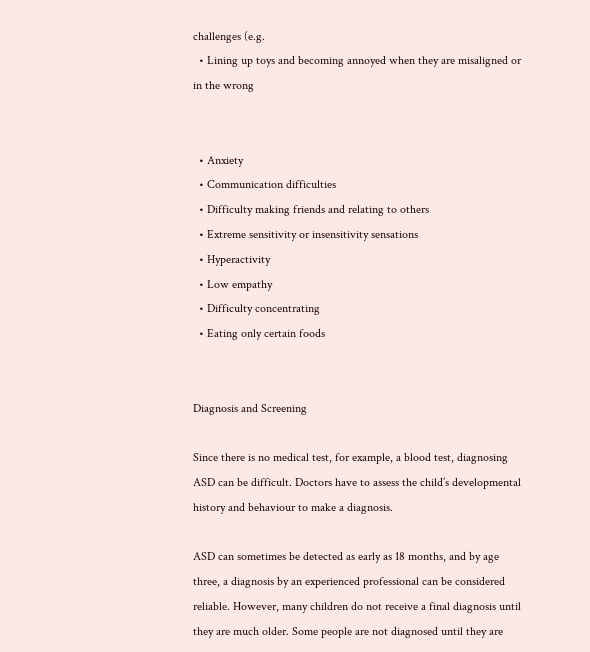challenges (e.g.
  • Lining up toys and becoming annoyed when they are misaligned or in the wrong


  • Anxiety
  • Communication difficulties
  • Difficulty making friends and relating to others
  • Extreme sensitivity or insensitivity sensations
  • Hyperactivity
  • Low empathy
  • Difficulty concentrating
  • Eating only certain foods


Diagnosis and Screening

Since there is no medical test, for example, a blood test, diagnosing ASD can be difficult. Doctors have to assess the child’s developmental history and behaviour to make a diagnosis.

ASD can sometimes be detected as early as 18 months, and by age three, a diagnosis by an experienced professional can be considered reliable. However, many children do not receive a final diagnosis until they are much older. Some people are not diagnosed until they are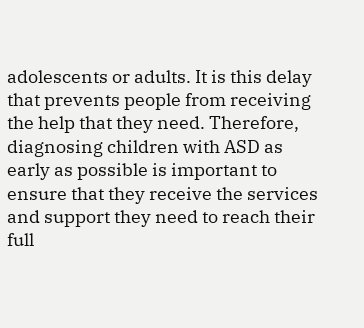adolescents or adults. It is this delay that prevents people from receiving the help that they need. Therefore, diagnosing children with ASD as early as possible is important to ensure that they receive the services and support they need to reach their full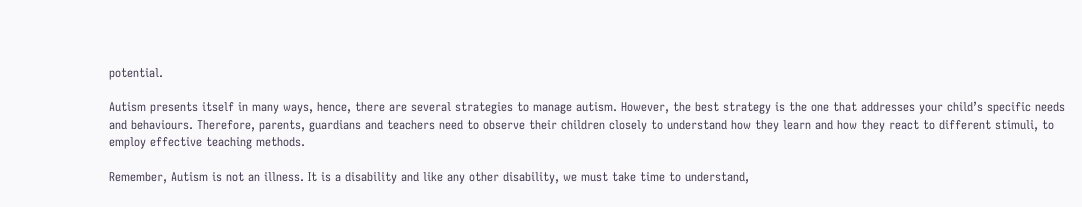potential.

Autism presents itself in many ways, hence, there are several strategies to manage autism. However, the best strategy is the one that addresses your child’s specific needs and behaviours. Therefore, parents, guardians and teachers need to observe their children closely to understand how they learn and how they react to different stimuli, to employ effective teaching methods.

Remember, Autism is not an illness. It is a disability and like any other disability, we must take time to understand,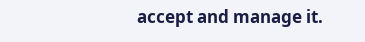accept and manage it.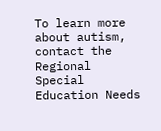To learn more about autism, contact the Regional Special Education Needs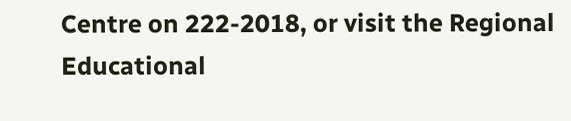Centre on 222-2018, or visit the Regional Educational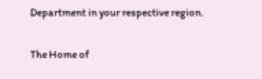Department in your respective region.


The Home of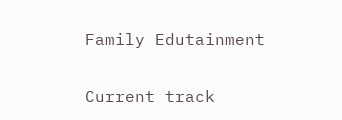Family Edutainment

Current track